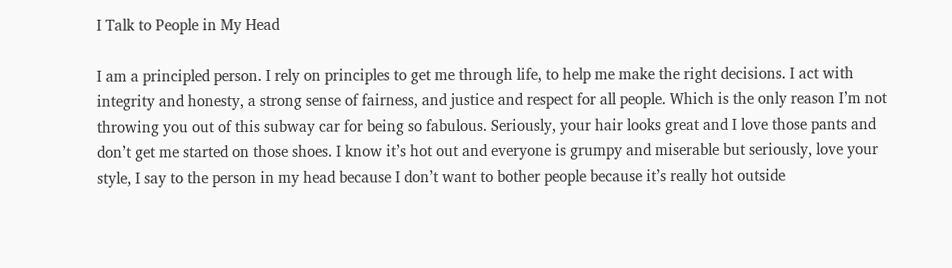I Talk to People in My Head

I am a principled person. I rely on principles to get me through life, to help me make the right decisions. I act with integrity and honesty, a strong sense of fairness, and justice and respect for all people. Which is the only reason I’m not throwing you out of this subway car for being so fabulous. Seriously, your hair looks great and I love those pants and don’t get me started on those shoes. I know it’s hot out and everyone is grumpy and miserable but seriously, love your style, I say to the person in my head because I don’t want to bother people because it’s really hot outside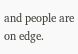and people are on edge.